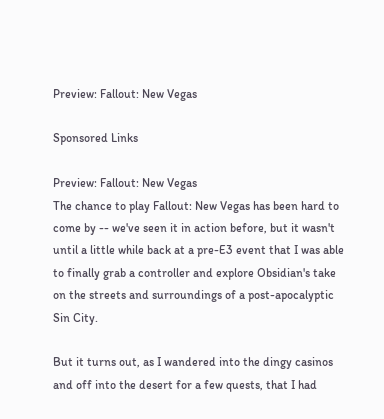Preview: Fallout: New Vegas

Sponsored Links

Preview: Fallout: New Vegas
The chance to play Fallout: New Vegas has been hard to come by -- we've seen it in action before, but it wasn't until a little while back at a pre-E3 event that I was able to finally grab a controller and explore Obsidian's take on the streets and surroundings of a post-apocalyptic Sin City.

But it turns out, as I wandered into the dingy casinos and off into the desert for a few quests, that I had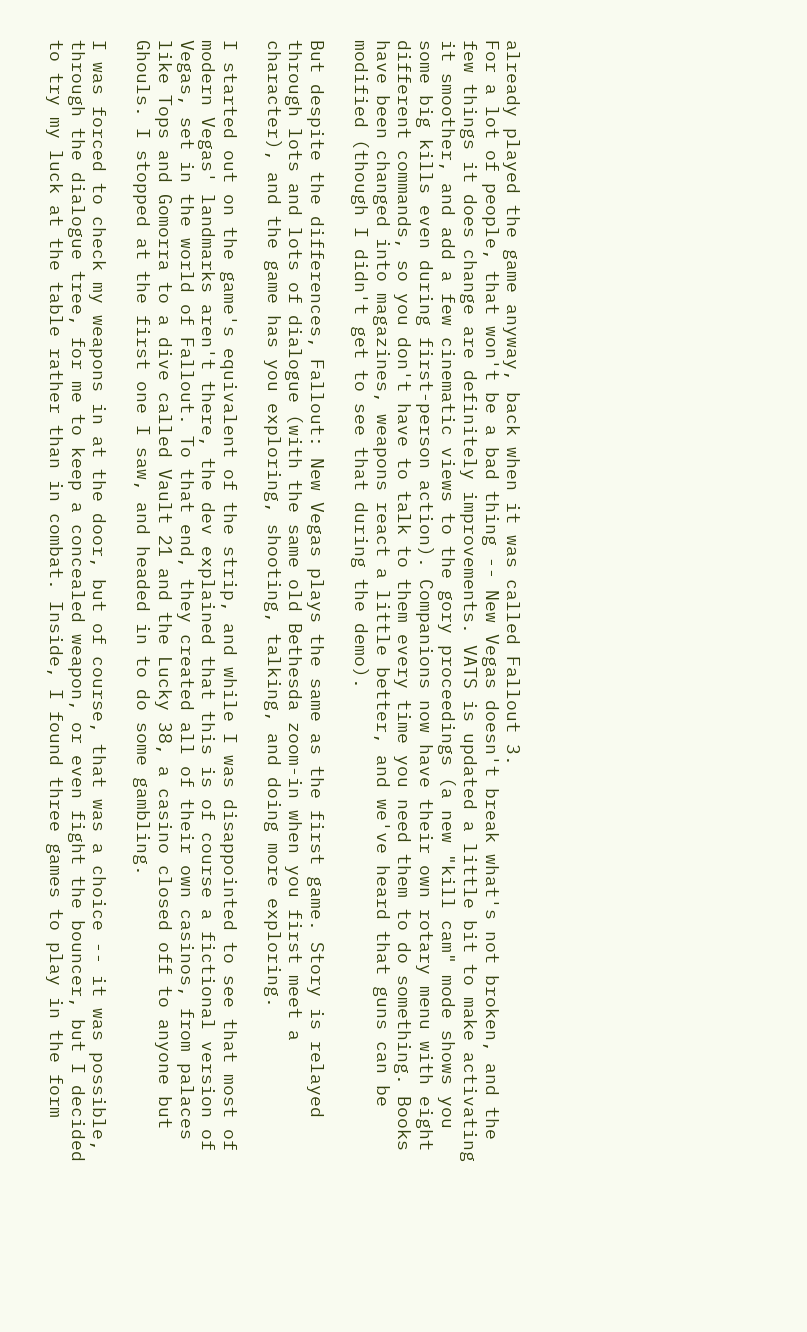already played the game anyway, back when it was called Fallout 3.
For a lot of people, that won't be a bad thing -- New Vegas doesn't break what's not broken, and the few things it does change are definitely improvements. VATS is updated a little bit to make activating it smoother, and add a few cinematic views to the gory proceedings (a new "kill cam" mode shows you some big kills even during first-person action). Companions now have their own rotary menu with eight different commands, so you don't have to talk to them every time you need them to do something. Books have been changed into magazines, weapons react a little better, and we've heard that guns can be modified (though I didn't get to see that during the demo).

But despite the differences, Fallout: New Vegas plays the same as the first game. Story is relayed through lots and lots of dialogue (with the same old Bethesda zoom-in when you first meet a character), and the game has you exploring, shooting, talking, and doing more exploring.

I started out on the game's equivalent of the strip, and while I was disappointed to see that most of modern Vegas' landmarks aren't there, the dev explained that this is of course a fictional version of Vegas, set in the world of Fallout. To that end, they created all of their own casinos, from palaces like Tops and Gomorra to a dive called Vault 21 and the Lucky 38, a casino closed off to anyone but Ghouls. I stopped at the first one I saw, and headed in to do some gambling.

I was forced to check my weapons in at the door, but of course, that was a choice -- it was possible, through the dialogue tree, for me to keep a concealed weapon, or even fight the bouncer, but I decided to try my luck at the table rather than in combat. Inside, I found three games to play in the form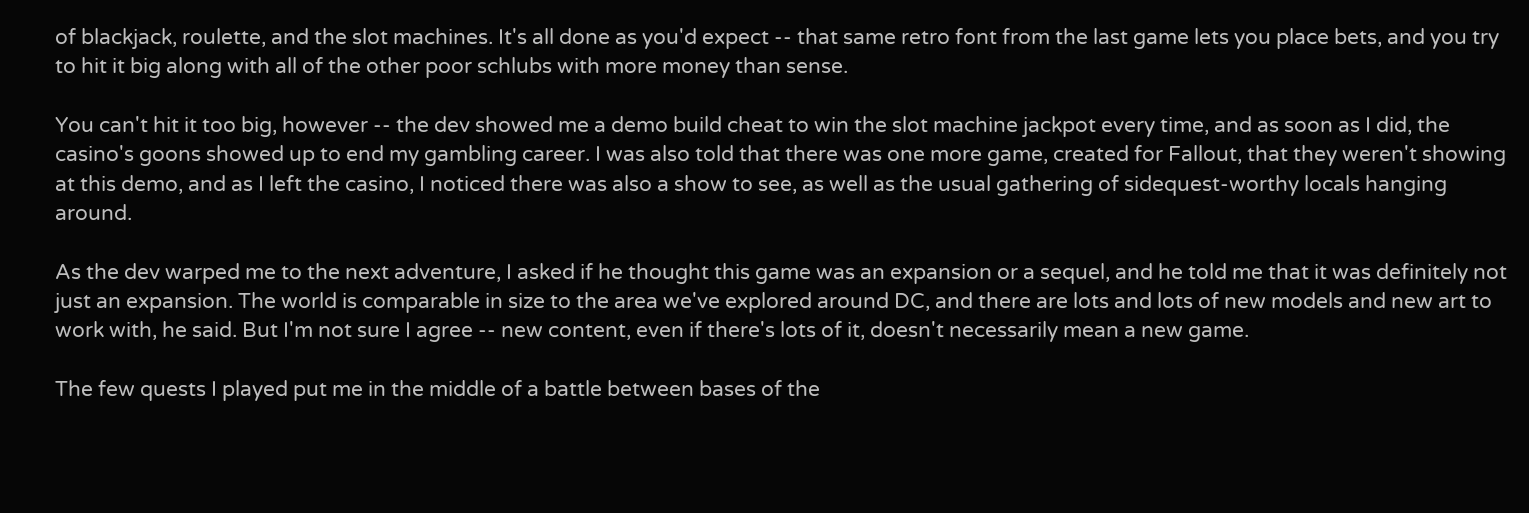of blackjack, roulette, and the slot machines. It's all done as you'd expect -- that same retro font from the last game lets you place bets, and you try to hit it big along with all of the other poor schlubs with more money than sense.

You can't hit it too big, however -- the dev showed me a demo build cheat to win the slot machine jackpot every time, and as soon as I did, the casino's goons showed up to end my gambling career. I was also told that there was one more game, created for Fallout, that they weren't showing at this demo, and as I left the casino, I noticed there was also a show to see, as well as the usual gathering of sidequest-worthy locals hanging around.

As the dev warped me to the next adventure, I asked if he thought this game was an expansion or a sequel, and he told me that it was definitely not just an expansion. The world is comparable in size to the area we've explored around DC, and there are lots and lots of new models and new art to work with, he said. But I'm not sure I agree -- new content, even if there's lots of it, doesn't necessarily mean a new game.

The few quests I played put me in the middle of a battle between bases of the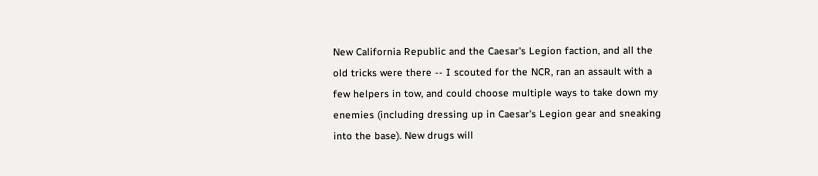New California Republic and the Caesar's Legion faction, and all the old tricks were there -- I scouted for the NCR, ran an assault with a few helpers in tow, and could choose multiple ways to take down my enemies (including dressing up in Caesar's Legion gear and sneaking into the base). New drugs will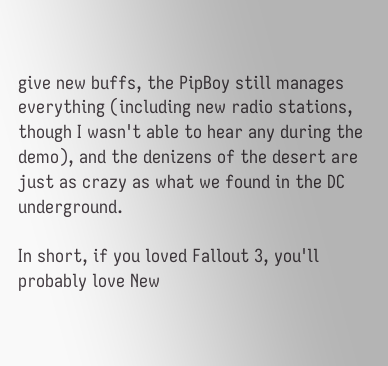give new buffs, the PipBoy still manages everything (including new radio stations, though I wasn't able to hear any during the demo), and the denizens of the desert are just as crazy as what we found in the DC underground.

In short, if you loved Fallout 3, you'll probably love New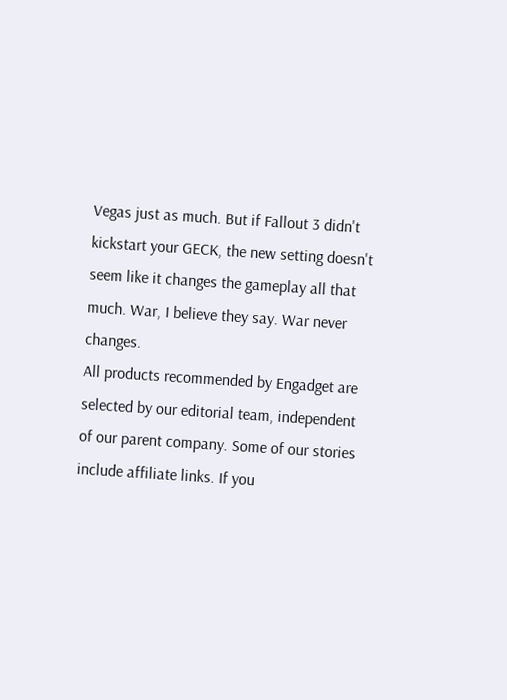Vegas just as much. But if Fallout 3 didn't kickstart your GECK, the new setting doesn't seem like it changes the gameplay all that much. War, I believe they say. War never changes.
All products recommended by Engadget are selected by our editorial team, independent of our parent company. Some of our stories include affiliate links. If you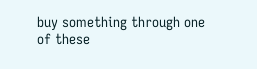buy something through one of these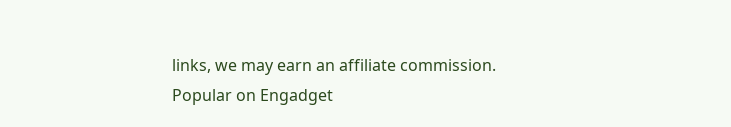links, we may earn an affiliate commission.
Popular on Engadget